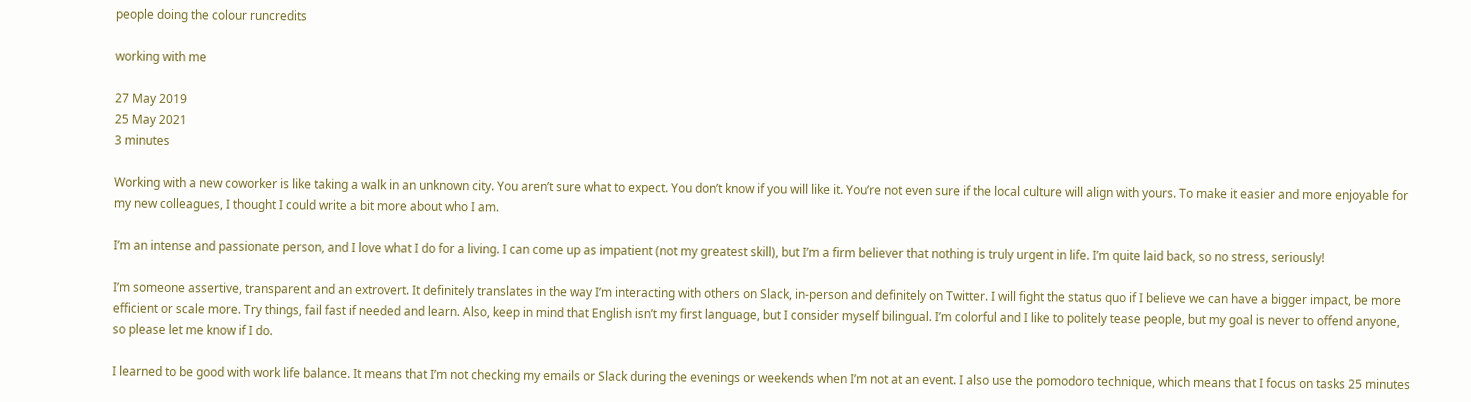people doing the colour runcredits

working with me

27 May 2019
25 May 2021
3 minutes

Working with a new coworker is like taking a walk in an unknown city. You aren’t sure what to expect. You don’t know if you will like it. You’re not even sure if the local culture will align with yours. To make it easier and more enjoyable for my new colleagues, I thought I could write a bit more about who I am.

I’m an intense and passionate person, and I love what I do for a living. I can come up as impatient (not my greatest skill), but I’m a firm believer that nothing is truly urgent in life. I’m quite laid back, so no stress, seriously!

I’m someone assertive, transparent and an extrovert. It definitely translates in the way I’m interacting with others on Slack, in-person and definitely on Twitter. I will fight the status quo if I believe we can have a bigger impact, be more efficient or scale more. Try things, fail fast if needed and learn. Also, keep in mind that English isn’t my first language, but I consider myself bilingual. I’m colorful and I like to politely tease people, but my goal is never to offend anyone, so please let me know if I do.

I learned to be good with work life balance. It means that I’m not checking my emails or Slack during the evenings or weekends when I’m not at an event. I also use the pomodoro technique, which means that I focus on tasks 25 minutes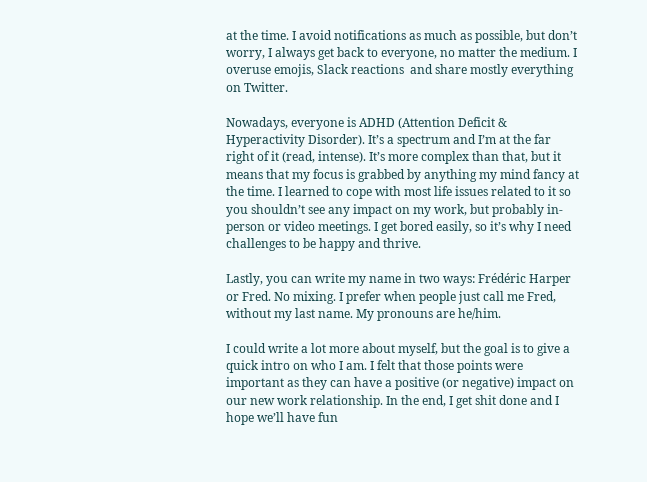at the time. I avoid notifications as much as possible, but don’t worry, I always get back to everyone, no matter the medium. I overuse emojis, Slack reactions  and share mostly everything on Twitter.

Nowadays, everyone is ADHD (Attention Deficit & Hyperactivity Disorder). It’s a spectrum and I’m at the far right of it (read, intense). It’s more complex than that, but it means that my focus is grabbed by anything my mind fancy at the time. I learned to cope with most life issues related to it so you shouldn’t see any impact on my work, but probably in-person or video meetings. I get bored easily, so it’s why I need challenges to be happy and thrive.

Lastly, you can write my name in two ways: Frédéric Harper or Fred. No mixing. I prefer when people just call me Fred, without my last name. My pronouns are he/him.

I could write a lot more about myself, but the goal is to give a quick intro on who I am. I felt that those points were important as they can have a positive (or negative) impact on our new work relationship. In the end, I get shit done and I hope we’ll have fun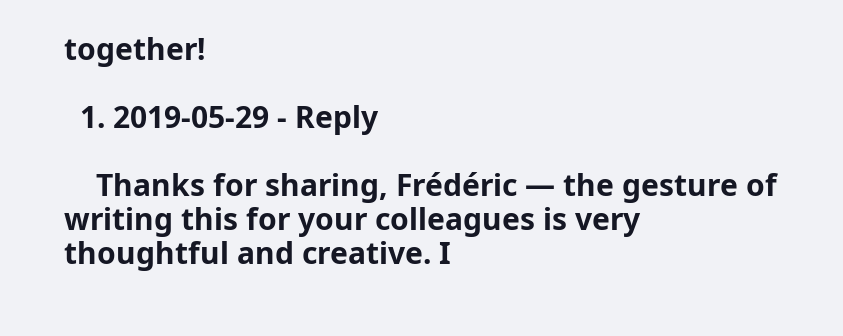together!

  1. 2019-05-29 - Reply

    Thanks for sharing, Frédéric — the gesture of writing this for your colleagues is very thoughtful and creative. I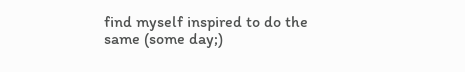find myself inspired to do the same (some day;)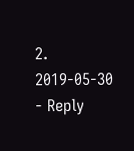2. 2019-05-30 - Reply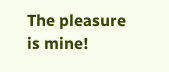The pleasure is mine!